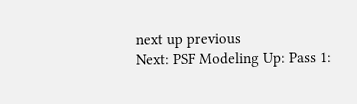next up previous
Next: PSF Modeling Up: Pass 1: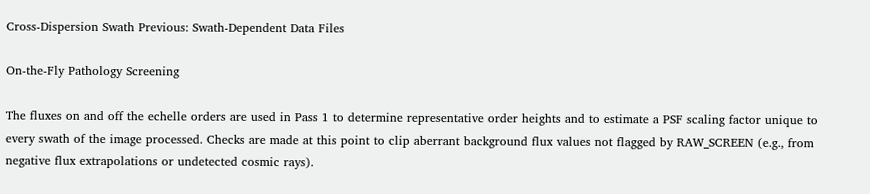Cross-Dispersion Swath Previous: Swath-Dependent Data Files

On-the-Fly Pathology Screening

The fluxes on and off the echelle orders are used in Pass 1 to determine representative order heights and to estimate a PSF scaling factor unique to every swath of the image processed. Checks are made at this point to clip aberrant background flux values not flagged by RAW_SCREEN (e.g., from negative flux extrapolations or undetected cosmic rays).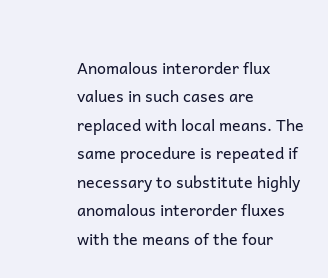Anomalous interorder flux values in such cases are replaced with local means. The same procedure is repeated if necessary to substitute highly anomalous interorder fluxes with the means of the four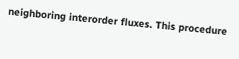neighboring interorder fluxes. This procedure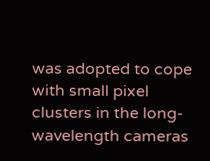was adopted to cope with small pixel clusters in the long-wavelength cameras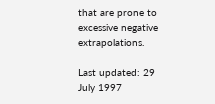that are prone to excessive negative extrapolations.

Last updated: 29 July 1997